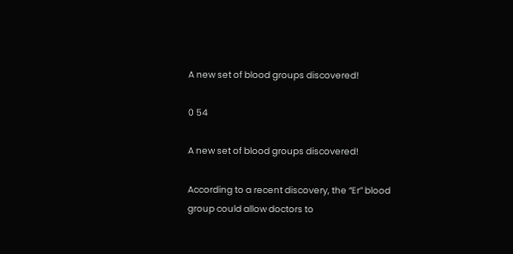A new set of blood groups discovered!

0 54

A new set of blood groups discovered!

According to a recent discovery, the “Er” blood group could allow doctors to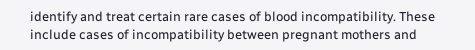identify and treat certain rare cases of blood incompatibility. These include cases of incompatibility between pregnant mothers and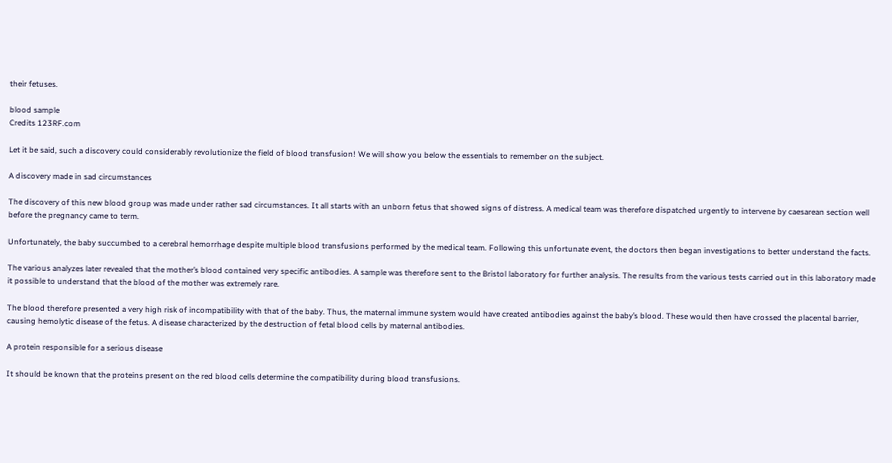their fetuses.

blood sample
Credits 123RF.com

Let it be said, such a discovery could considerably revolutionize the field of blood transfusion! We will show you below the essentials to remember on the subject.

A discovery made in sad circumstances

The discovery of this new blood group was made under rather sad circumstances. It all starts with an unborn fetus that showed signs of distress. A medical team was therefore dispatched urgently to intervene by caesarean section well before the pregnancy came to term.

Unfortunately, the baby succumbed to a cerebral hemorrhage despite multiple blood transfusions performed by the medical team. Following this unfortunate event, the doctors then began investigations to better understand the facts.

The various analyzes later revealed that the mother’s blood contained very specific antibodies. A sample was therefore sent to the Bristol laboratory for further analysis. The results from the various tests carried out in this laboratory made it possible to understand that the blood of the mother was extremely rare.

The blood therefore presented a very high risk of incompatibility with that of the baby. Thus, the maternal immune system would have created antibodies against the baby’s blood. These would then have crossed the placental barrier, causing hemolytic disease of the fetus. A disease characterized by the destruction of fetal blood cells by maternal antibodies.

A protein responsible for a serious disease

It should be known that the proteins present on the red blood cells determine the compatibility during blood transfusions.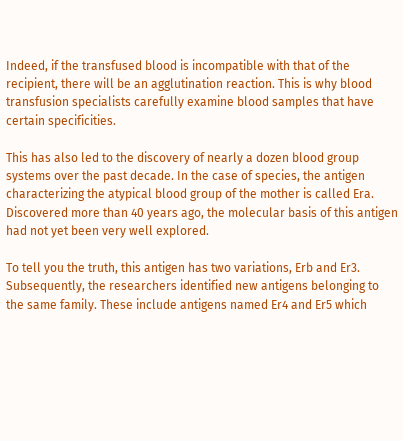Indeed, if the transfused blood is incompatible with that of the recipient, there will be an agglutination reaction. This is why blood transfusion specialists carefully examine blood samples that have certain specificities.

This has also led to the discovery of nearly a dozen blood group systems over the past decade. In the case of species, the antigen characterizing the atypical blood group of the mother is called Era. Discovered more than 40 years ago, the molecular basis of this antigen had not yet been very well explored.

To tell you the truth, this antigen has two variations, Erb and Er3. Subsequently, the researchers identified new antigens belonging to the same family. These include antigens named Er4 and Er5 which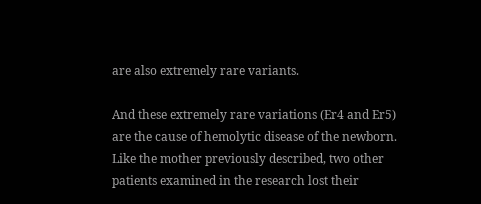are also extremely rare variants.

And these extremely rare variations (Er4 and Er5) are the cause of hemolytic disease of the newborn. Like the mother previously described, two other patients examined in the research lost their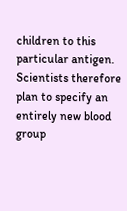children to this particular antigen. Scientists therefore plan to specify an entirely new blood group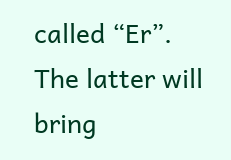called “Er”. The latter will bring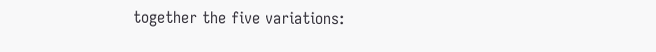together the five variations: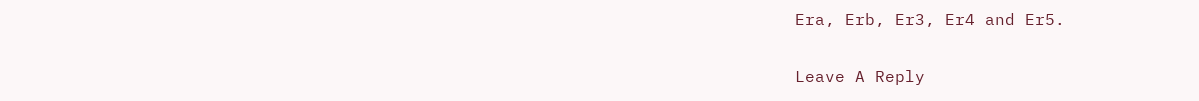Era, Erb, Er3, Er4 and Er5.

Leave A Reply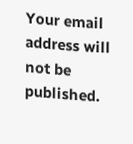Your email address will not be published.